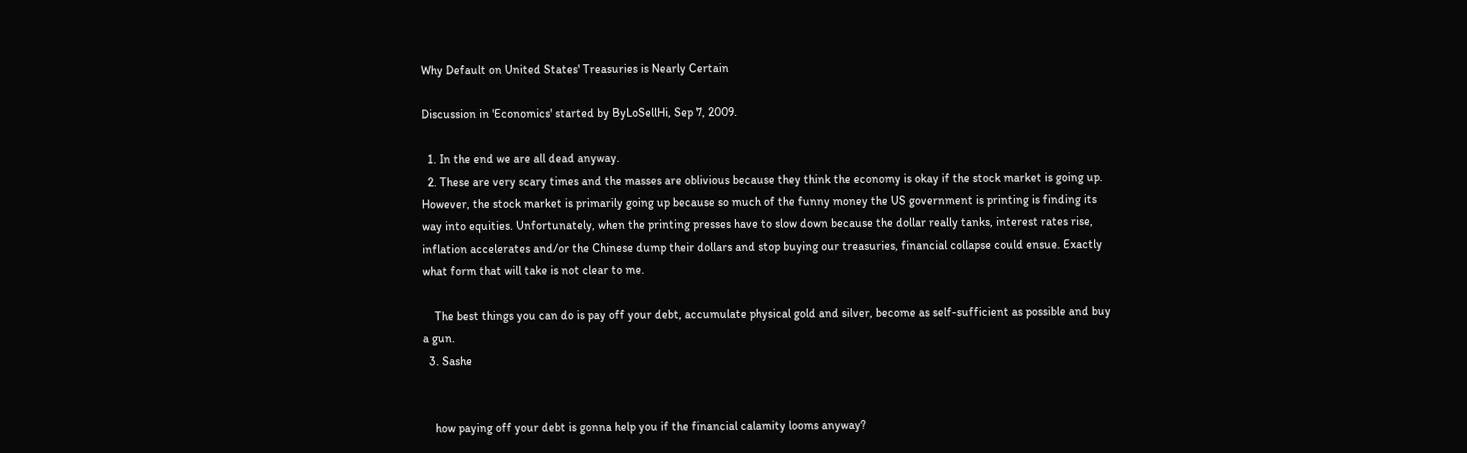Why Default on United States' Treasuries is Nearly Certain

Discussion in 'Economics' started by ByLoSellHi, Sep 7, 2009.

  1. In the end we are all dead anyway.
  2. These are very scary times and the masses are oblivious because they think the economy is okay if the stock market is going up. However, the stock market is primarily going up because so much of the funny money the US government is printing is finding its way into equities. Unfortunately, when the printing presses have to slow down because the dollar really tanks, interest rates rise, inflation accelerates and/or the Chinese dump their dollars and stop buying our treasuries, financial collapse could ensue. Exactly what form that will take is not clear to me.

    The best things you can do is pay off your debt, accumulate physical gold and silver, become as self-sufficient as possible and buy a gun.
  3. Sashe


    how paying off your debt is gonna help you if the financial calamity looms anyway?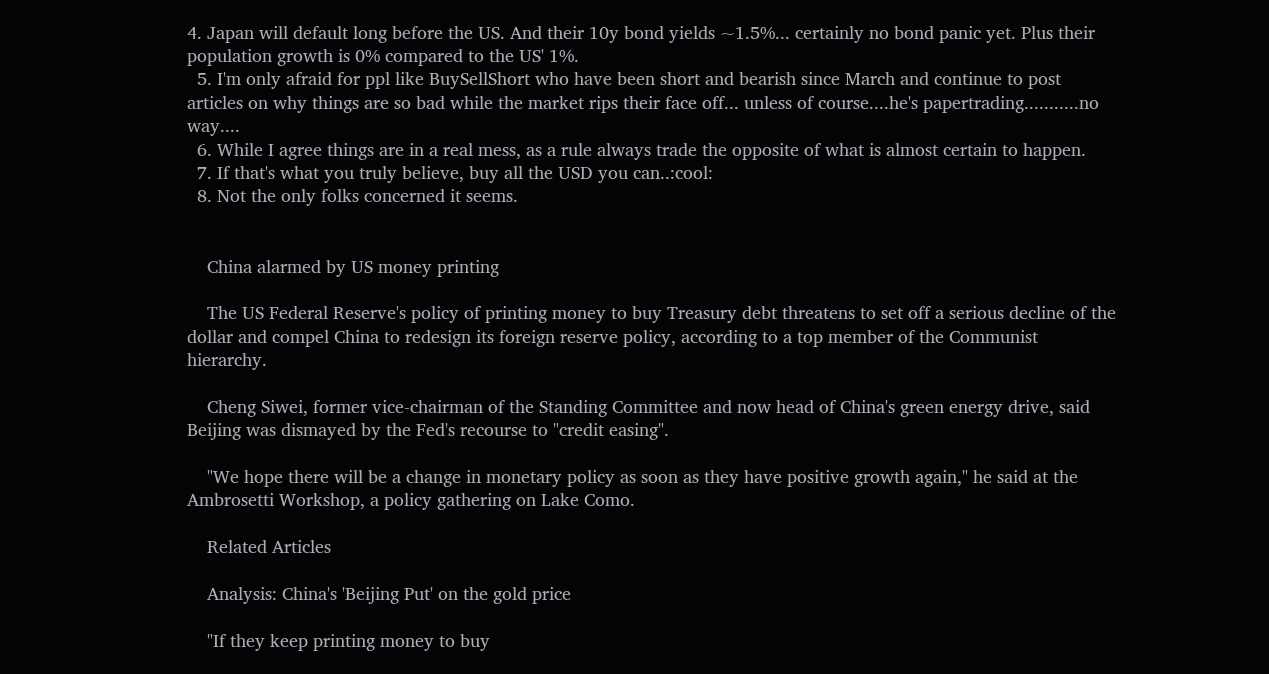4. Japan will default long before the US. And their 10y bond yields ~1.5%... certainly no bond panic yet. Plus their population growth is 0% compared to the US' 1%.
  5. I'm only afraid for ppl like BuySellShort who have been short and bearish since March and continue to post articles on why things are so bad while the market rips their face off... unless of course....he's papertrading...........no way....
  6. While I agree things are in a real mess, as a rule always trade the opposite of what is almost certain to happen.
  7. If that's what you truly believe, buy all the USD you can..:cool:
  8. Not the only folks concerned it seems.


    China alarmed by US money printing

    The US Federal Reserve's policy of printing money to buy Treasury debt threatens to set off a serious decline of the dollar and compel China to redesign its foreign reserve policy, according to a top member of the Communist hierarchy.

    Cheng Siwei, former vice-chairman of the Standing Committee and now head of China's green energy drive, said Beijing was dismayed by the Fed's recourse to "credit easing".

    "We hope there will be a change in monetary policy as soon as they have positive growth again," he said at the Ambrosetti Workshop, a policy gathering on Lake Como.

    Related Articles

    Analysis: China's 'Beijing Put' on the gold price

    "If they keep printing money to buy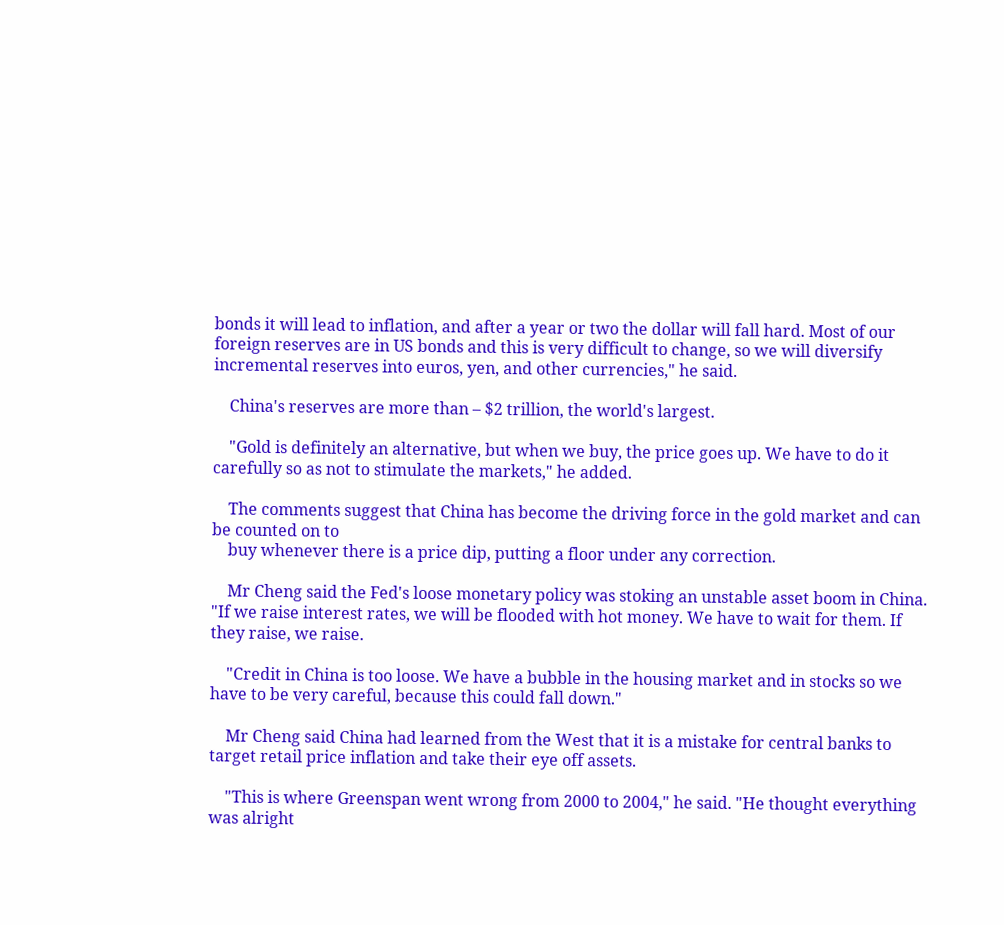bonds it will lead to inflation, and after a year or two the dollar will fall hard. Most of our foreign reserves are in US bonds and this is very difficult to change, so we will diversify incremental reserves into euros, yen, and other currencies," he said.

    China's reserves are more than – $2 trillion, the world's largest.

    "Gold is definitely an alternative, but when we buy, the price goes up. We have to do it carefully so as not to stimulate the markets," he added.

    The comments suggest that China has become the driving force in the gold market and can be counted on to
    buy whenever there is a price dip, putting a floor under any correction.

    Mr Cheng said the Fed's loose monetary policy was stoking an unstable asset boom in China. "If we raise interest rates, we will be flooded with hot money. We have to wait for them. If they raise, we raise.

    "Credit in China is too loose. We have a bubble in the housing market and in stocks so we have to be very careful, because this could fall down."

    Mr Cheng said China had learned from the West that it is a mistake for central banks to target retail price inflation and take their eye off assets.

    "This is where Greenspan went wrong from 2000 to 2004," he said. "He thought everything was alright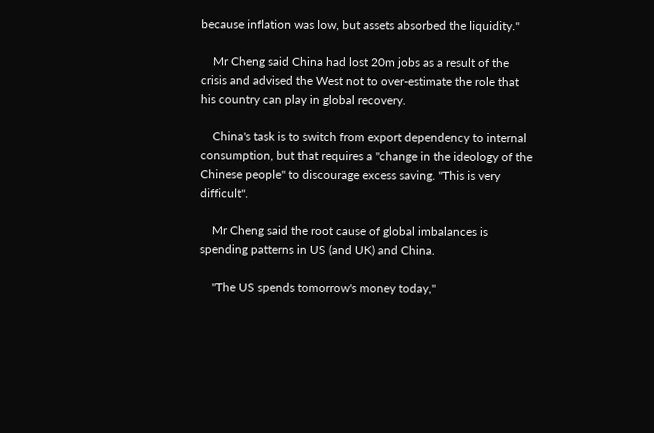because inflation was low, but assets absorbed the liquidity."

    Mr Cheng said China had lost 20m jobs as a result of the crisis and advised the West not to over-estimate the role that his country can play in global recovery.

    China's task is to switch from export dependency to internal consumption, but that requires a "change in the ideology of the Chinese people" to discourage excess saving. "This is very difficult".

    Mr Cheng said the root cause of global imbalances is spending patterns in US (and UK) and China.

    "The US spends tomorrow's money today,"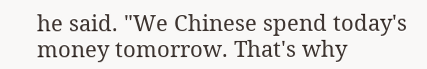he said. "We Chinese spend today's money tomorrow. That's why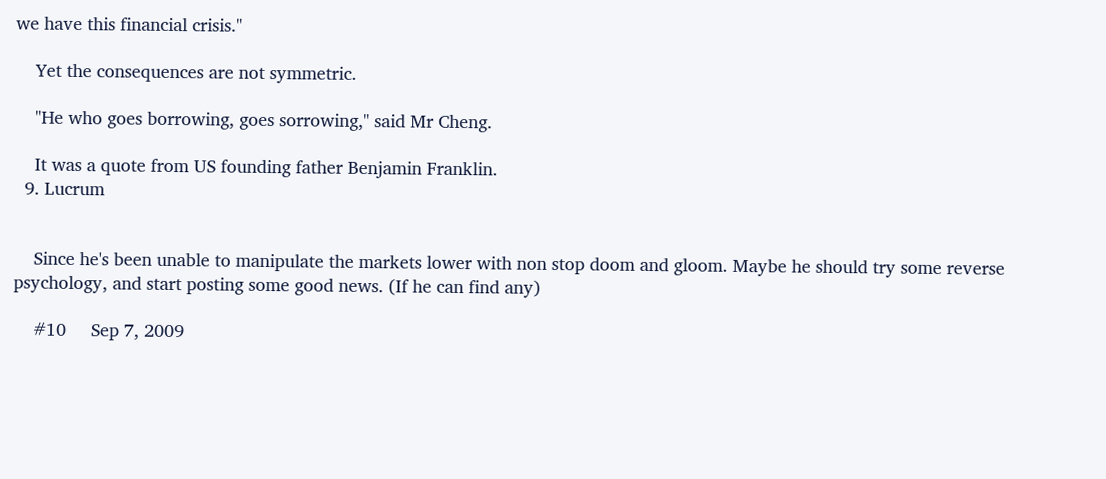we have this financial crisis."

    Yet the consequences are not symmetric.

    "He who goes borrowing, goes sorrowing," said Mr Cheng.

    It was a quote from US founding father Benjamin Franklin.
  9. Lucrum


    Since he's been unable to manipulate the markets lower with non stop doom and gloom. Maybe he should try some reverse psychology, and start posting some good news. (If he can find any)

    #10     Sep 7, 2009